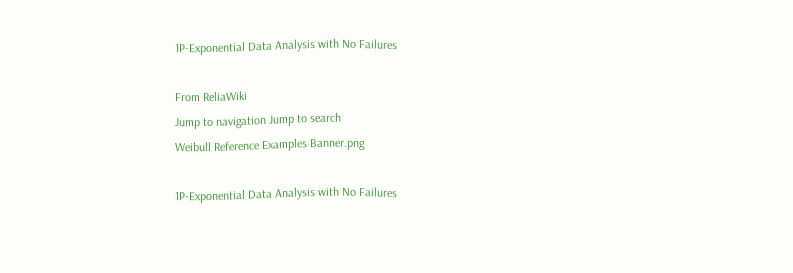1P-Exponential Data Analysis with No Failures

From ReliaWiki
Jump to navigation Jump to search
Weibull Reference Examples Banner.png

1P-Exponential Data Analysis with No Failures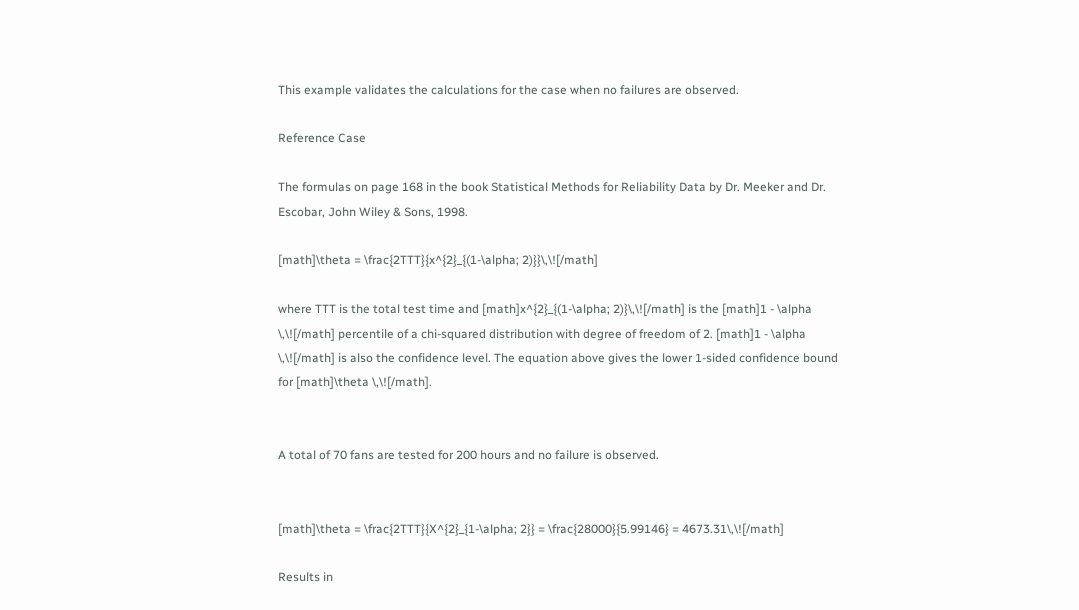This example validates the calculations for the case when no failures are observed.

Reference Case

The formulas on page 168 in the book Statistical Methods for Reliability Data by Dr. Meeker and Dr. Escobar, John Wiley & Sons, 1998.

[math]\theta = \frac{2TTT}{x^{2}_{(1-\alpha; 2)}}\,\![/math]

where TTT is the total test time and [math]x^{2}_{(1-\alpha; 2)}\,\![/math] is the [math]1 - \alpha \,\![/math] percentile of a chi-squared distribution with degree of freedom of 2. [math]1 - \alpha \,\![/math] is also the confidence level. The equation above gives the lower 1-sided confidence bound for [math]\theta \,\![/math].


A total of 70 fans are tested for 200 hours and no failure is observed.


[math]\theta = \frac{2TTT}{X^{2}_{1-\alpha; 2}} = \frac{28000}{5.99146} = 4673.31\,\![/math]

Results in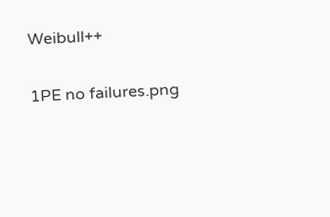Weibull++

1PE no failures.png